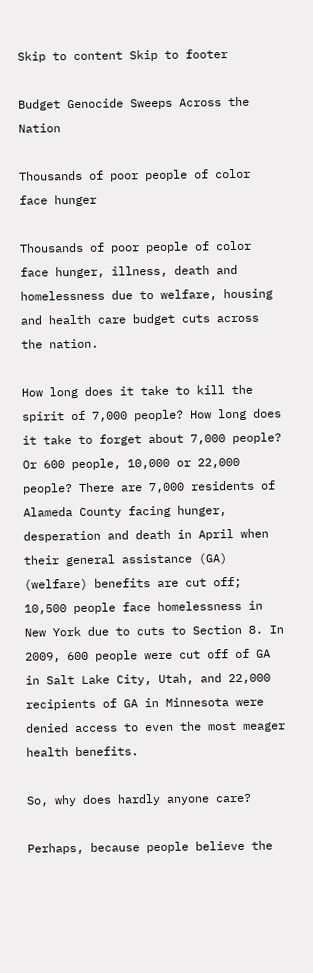Skip to content Skip to footer

Budget Genocide Sweeps Across the Nation

Thousands of poor people of color face hunger

Thousands of poor people of color face hunger, illness, death and homelessness due to welfare, housing and health care budget cuts across the nation.

How long does it take to kill the spirit of 7,000 people? How long does it take to forget about 7,000 people? Or 600 people, 10,000 or 22,000 people? There are 7,000 residents of Alameda County facing hunger, desperation and death in April when their general assistance (GA) (welfare) benefits are cut off; 10,500 people face homelessness in New York due to cuts to Section 8. In 2009, 600 people were cut off of GA in Salt Lake City, Utah, and 22,000 recipients of GA in Minnesota were denied access to even the most meager health benefits.

So, why does hardly anyone care?

Perhaps, because people believe the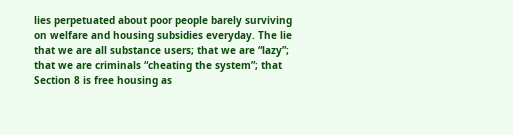lies perpetuated about poor people barely surviving on welfare and housing subsidies everyday. The lie that we are all substance users; that we are “lazy”; that we are criminals “cheating the system”; that Section 8 is free housing as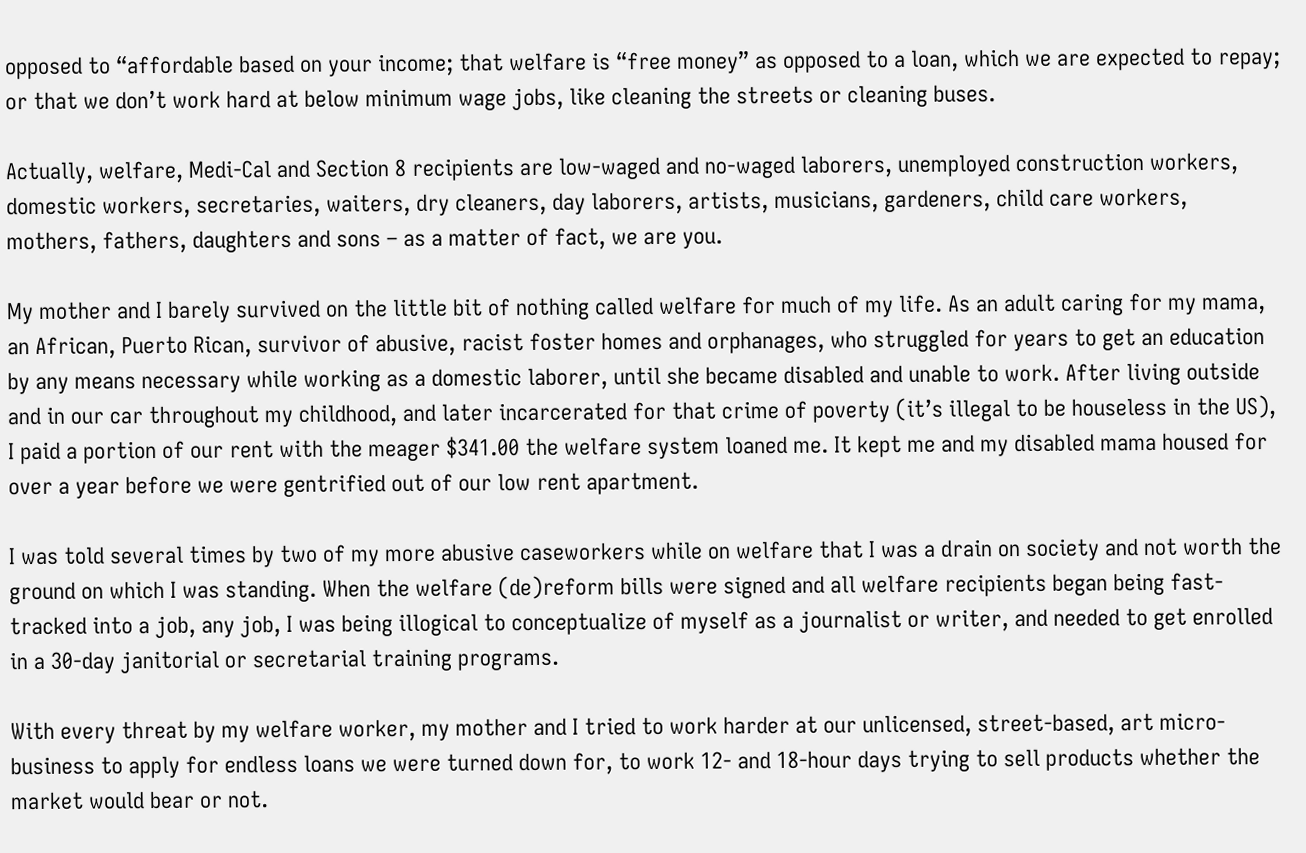opposed to “affordable based on your income; that welfare is “free money” as opposed to a loan, which we are expected to repay; or that we don’t work hard at below minimum wage jobs, like cleaning the streets or cleaning buses.

Actually, welfare, Medi-Cal and Section 8 recipients are low-waged and no-waged laborers, unemployed construction workers, domestic workers, secretaries, waiters, dry cleaners, day laborers, artists, musicians, gardeners, child care workers, mothers, fathers, daughters and sons – as a matter of fact, we are you.

My mother and I barely survived on the little bit of nothing called welfare for much of my life. As an adult caring for my mama, an African, Puerto Rican, survivor of abusive, racist foster homes and orphanages, who struggled for years to get an education by any means necessary while working as a domestic laborer, until she became disabled and unable to work. After living outside and in our car throughout my childhood, and later incarcerated for that crime of poverty (it’s illegal to be houseless in the US), I paid a portion of our rent with the meager $341.00 the welfare system loaned me. It kept me and my disabled mama housed for over a year before we were gentrified out of our low rent apartment.

I was told several times by two of my more abusive caseworkers while on welfare that I was a drain on society and not worth the ground on which I was standing. When the welfare (de)reform bills were signed and all welfare recipients began being fast-tracked into a job, any job, I was being illogical to conceptualize of myself as a journalist or writer, and needed to get enrolled in a 30-day janitorial or secretarial training programs.

With every threat by my welfare worker, my mother and I tried to work harder at our unlicensed, street-based, art micro-business to apply for endless loans we were turned down for, to work 12- and 18-hour days trying to sell products whether the market would bear or not.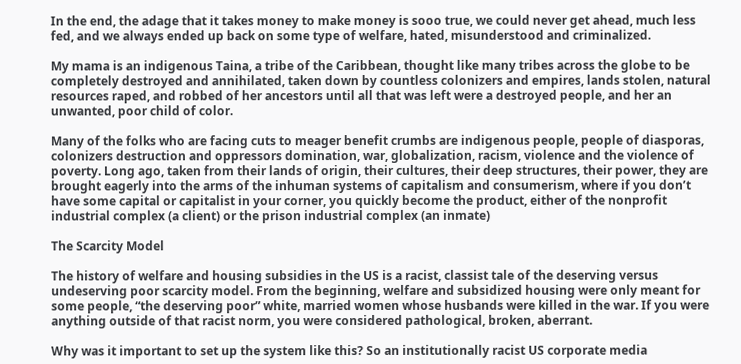In the end, the adage that it takes money to make money is sooo true, we could never get ahead, much less fed, and we always ended up back on some type of welfare, hated, misunderstood and criminalized.

My mama is an indigenous Taina, a tribe of the Caribbean, thought like many tribes across the globe to be completely destroyed and annihilated, taken down by countless colonizers and empires, lands stolen, natural resources raped, and robbed of her ancestors until all that was left were a destroyed people, and her an unwanted, poor child of color.

Many of the folks who are facing cuts to meager benefit crumbs are indigenous people, people of diasporas, colonizers destruction and oppressors domination, war, globalization, racism, violence and the violence of poverty. Long ago, taken from their lands of origin, their cultures, their deep structures, their power, they are brought eagerly into the arms of the inhuman systems of capitalism and consumerism, where if you don’t have some capital or capitalist in your corner, you quickly become the product, either of the nonprofit industrial complex (a client) or the prison industrial complex (an inmate)

The Scarcity Model

The history of welfare and housing subsidies in the US is a racist, classist tale of the deserving versus undeserving poor scarcity model. From the beginning, welfare and subsidized housing were only meant for some people, “the deserving poor” white, married women whose husbands were killed in the war. If you were anything outside of that racist norm, you were considered pathological, broken, aberrant.

Why was it important to set up the system like this? So an institutionally racist US corporate media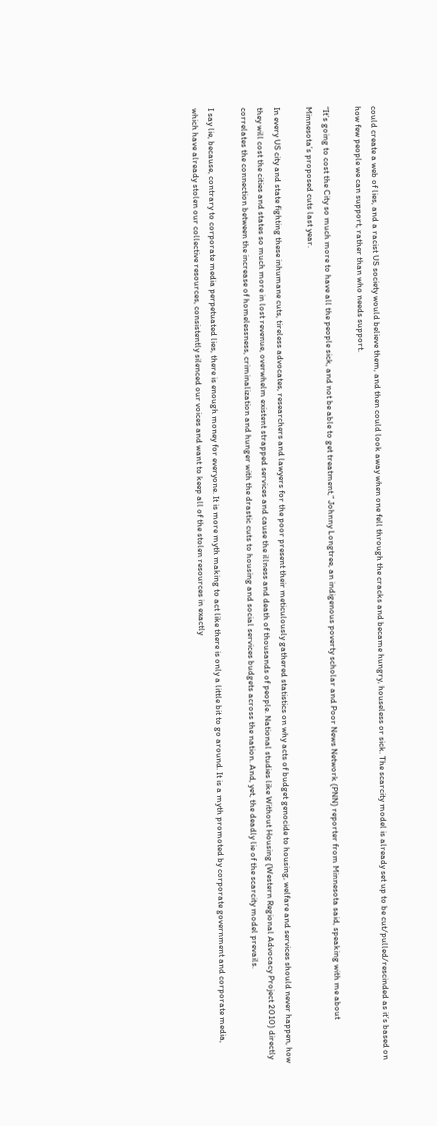could create a web of lies, and a racist US society would believe them, and then could look away when one fell through the cracks and became hungry, houseless or sick. The scarcity model is already set up to be cut/pulled/rescinded as it’s based on how few people we can support, rather than who needs support.

“It’s going to cost the City so much more to have all the people sick, and not be able to get treatment,” Johnny Longtree, an indigenous poverty scholar and Poor News Network (PNN) reporter from Minnesota said, speaking with me about Minnesota’s proposed cuts last year.

In every US city and state fighting these inhumane cuts, tireless advocates, researchers and lawyers for the poor present their meticulously gathered statistics on why acts of budget genocide to housing, welfare and services should never happen, how they will cost the cities and states so much more in lost revenue, overwhelm existent strapped services and cause the illness and death of thousands of people. National studies like Without Housing (Western Regional Advocacy Project 2010) directly correlates the connection between the increase of homelessness, criminalization and hunger with the drastic cuts to housing and social services budgets across the nation. And, yet, the deadly lie of the scarcity model prevails.

I say lie, because, contrary to corporate media perpetuated lies, there is enough money for everyone. It is more myth making to act like there is only a little bit to go around. It is a myth promoted by corporate government and corporate media, which have already stolen our collective resources, consistently silenced our voices and want to keep all of the stolen resources in exactly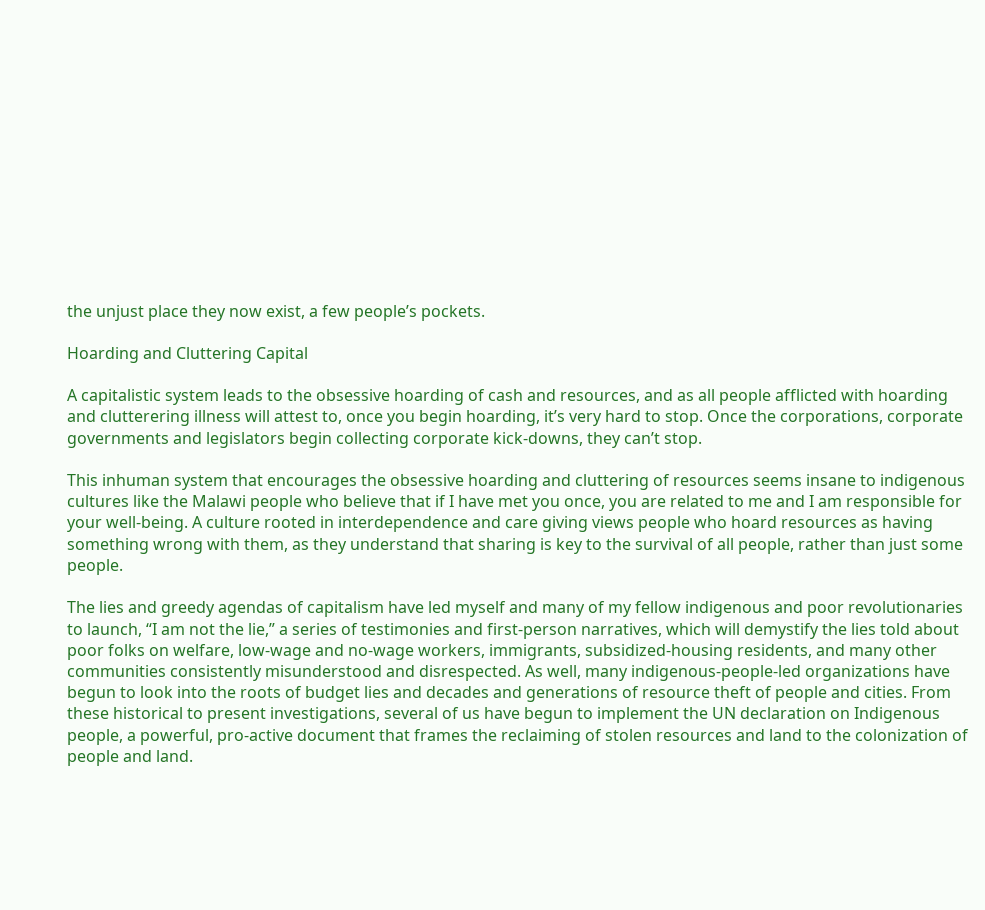the unjust place they now exist, a few people’s pockets.

Hoarding and Cluttering Capital

A capitalistic system leads to the obsessive hoarding of cash and resources, and as all people afflicted with hoarding and clutterering illness will attest to, once you begin hoarding, it’s very hard to stop. Once the corporations, corporate governments and legislators begin collecting corporate kick-downs, they can’t stop.

This inhuman system that encourages the obsessive hoarding and cluttering of resources seems insane to indigenous cultures like the Malawi people who believe that if I have met you once, you are related to me and I am responsible for your well-being. A culture rooted in interdependence and care giving views people who hoard resources as having something wrong with them, as they understand that sharing is key to the survival of all people, rather than just some people.

The lies and greedy agendas of capitalism have led myself and many of my fellow indigenous and poor revolutionaries to launch, “I am not the lie,” a series of testimonies and first-person narratives, which will demystify the lies told about poor folks on welfare, low-wage and no-wage workers, immigrants, subsidized-housing residents, and many other communities consistently misunderstood and disrespected. As well, many indigenous-people-led organizations have begun to look into the roots of budget lies and decades and generations of resource theft of people and cities. From these historical to present investigations, several of us have begun to implement the UN declaration on Indigenous people, a powerful, pro-active document that frames the reclaiming of stolen resources and land to the colonization of people and land.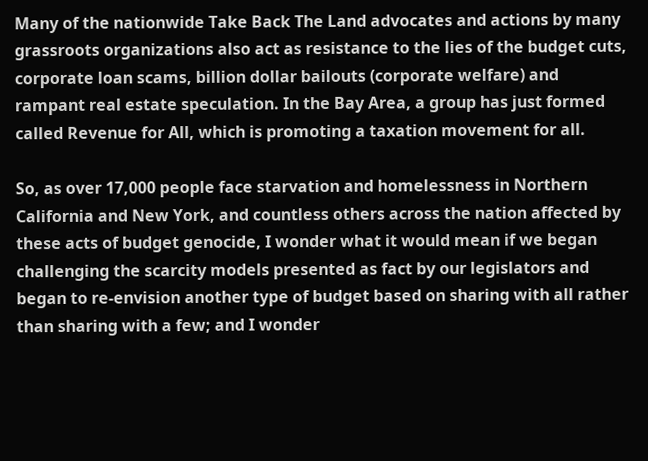Many of the nationwide Take Back The Land advocates and actions by many grassroots organizations also act as resistance to the lies of the budget cuts, corporate loan scams, billion dollar bailouts (corporate welfare) and rampant real estate speculation. In the Bay Area, a group has just formed called Revenue for All, which is promoting a taxation movement for all.

So, as over 17,000 people face starvation and homelessness in Northern California and New York, and countless others across the nation affected by these acts of budget genocide, I wonder what it would mean if we began challenging the scarcity models presented as fact by our legislators and began to re-envision another type of budget based on sharing with all rather than sharing with a few; and I wonder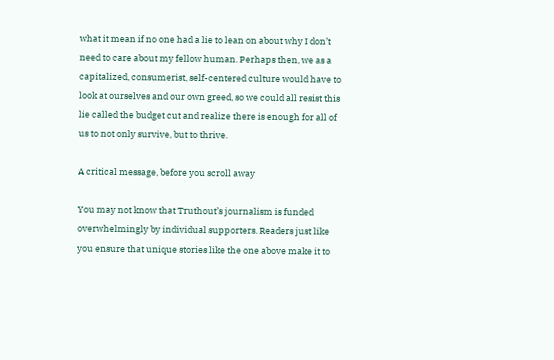what it mean if no one had a lie to lean on about why I don’t need to care about my fellow human. Perhaps then, we as a capitalized, consumerist, self-centered culture would have to look at ourselves and our own greed, so we could all resist this lie called the budget cut and realize there is enough for all of us to not only survive, but to thrive.

A critical message, before you scroll away

You may not know that Truthout’s journalism is funded overwhelmingly by individual supporters. Readers just like you ensure that unique stories like the one above make it to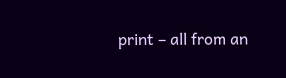print – all from an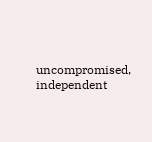uncompromised, independent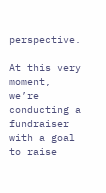perspective.

At this very moment, we’re conducting a fundraiser with a goal to raise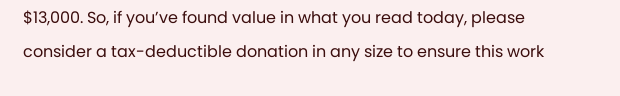$13,000. So, if you’ve found value in what you read today, please consider a tax-deductible donation in any size to ensure this work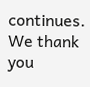continues. We thank you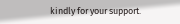kindly for your support.